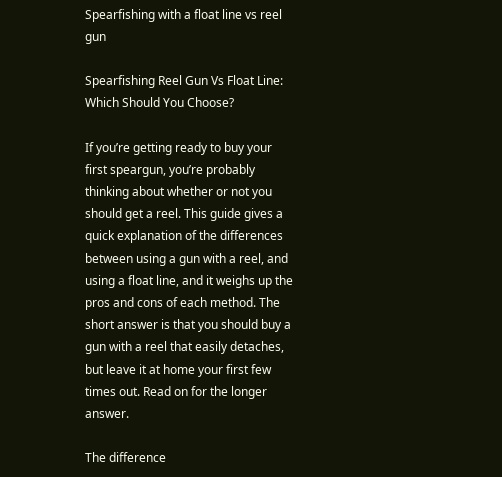Spearfishing with a float line vs reel gun

Spearfishing Reel Gun Vs Float Line: Which Should You Choose?

If you’re getting ready to buy your first speargun, you’re probably thinking about whether or not you should get a reel. This guide gives a quick explanation of the differences between using a gun with a reel, and using a float line, and it weighs up the pros and cons of each method. The short answer is that you should buy a gun with a reel that easily detaches, but leave it at home your first few times out. Read on for the longer answer.

The difference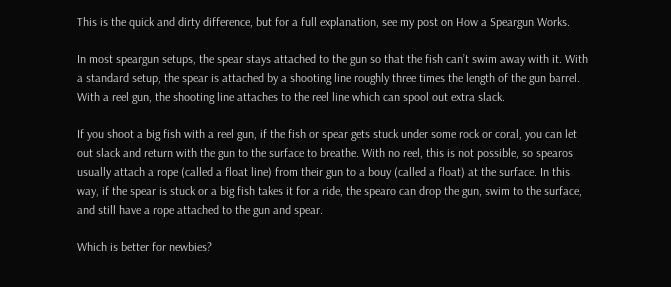This is the quick and dirty difference, but for a full explanation, see my post on How a Speargun Works.

In most speargun setups, the spear stays attached to the gun so that the fish can’t swim away with it. With a standard setup, the spear is attached by a shooting line roughly three times the length of the gun barrel. With a reel gun, the shooting line attaches to the reel line which can spool out extra slack.

If you shoot a big fish with a reel gun, if the fish or spear gets stuck under some rock or coral, you can let out slack and return with the gun to the surface to breathe. With no reel, this is not possible, so spearos usually attach a rope (called a float line) from their gun to a bouy (called a float) at the surface. In this way, if the spear is stuck or a big fish takes it for a ride, the spearo can drop the gun, swim to the surface, and still have a rope attached to the gun and spear.

Which is better for newbies?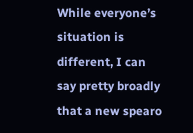While everyone’s situation is different, I can say pretty broadly that a new spearo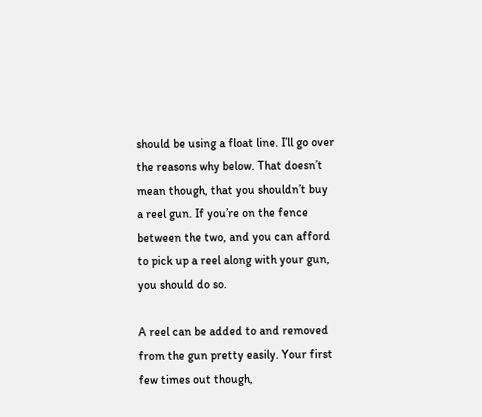should be using a float line. I’ll go over the reasons why below. That doesn’t mean though, that you shouldn’t buy a reel gun. If you’re on the fence between the two, and you can afford to pick up a reel along with your gun, you should do so.

A reel can be added to and removed from the gun pretty easily. Your first few times out though,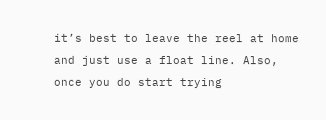it’s best to leave the reel at home and just use a float line. Also, once you do start trying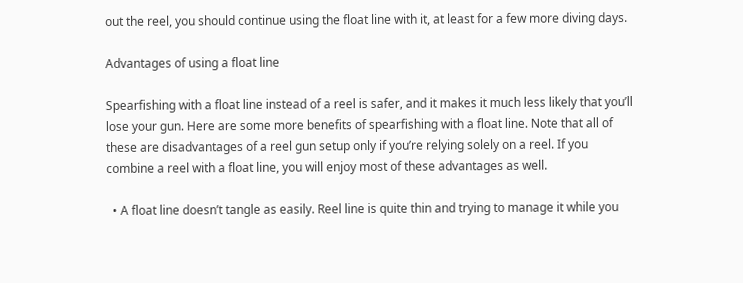out the reel, you should continue using the float line with it, at least for a few more diving days.

Advantages of using a float line

Spearfishing with a float line instead of a reel is safer, and it makes it much less likely that you’ll lose your gun. Here are some more benefits of spearfishing with a float line. Note that all of these are disadvantages of a reel gun setup only if you’re relying solely on a reel. If you combine a reel with a float line, you will enjoy most of these advantages as well.

  • A float line doesn’t tangle as easily. Reel line is quite thin and trying to manage it while you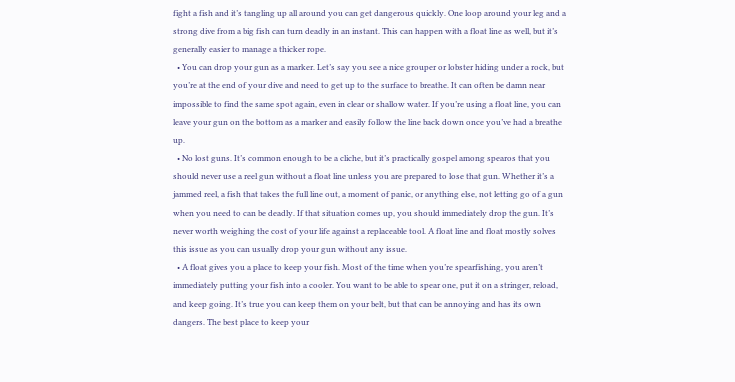fight a fish and it’s tangling up all around you can get dangerous quickly. One loop around your leg and a strong dive from a big fish can turn deadly in an instant. This can happen with a float line as well, but it’s generally easier to manage a thicker rope.
  • You can drop your gun as a marker. Let’s say you see a nice grouper or lobster hiding under a rock, but you’re at the end of your dive and need to get up to the surface to breathe. It can often be damn near impossible to find the same spot again, even in clear or shallow water. If you’re using a float line, you can leave your gun on the bottom as a marker and easily follow the line back down once you’ve had a breathe up.
  • No lost guns. It’s common enough to be a cliche, but it’s practically gospel among spearos that you should never use a reel gun without a float line unless you are prepared to lose that gun. Whether it’s a jammed reel, a fish that takes the full line out, a moment of panic, or anything else, not letting go of a gun when you need to can be deadly. If that situation comes up, you should immediately drop the gun. It’s never worth weighing the cost of your life against a replaceable tool. A float line and float mostly solves this issue as you can usually drop your gun without any issue.
  • A float gives you a place to keep your fish. Most of the time when you’re spearfishing, you aren’t immediately putting your fish into a cooler. You want to be able to spear one, put it on a stringer, reload, and keep going. It’s true you can keep them on your belt, but that can be annoying and has its own dangers. The best place to keep your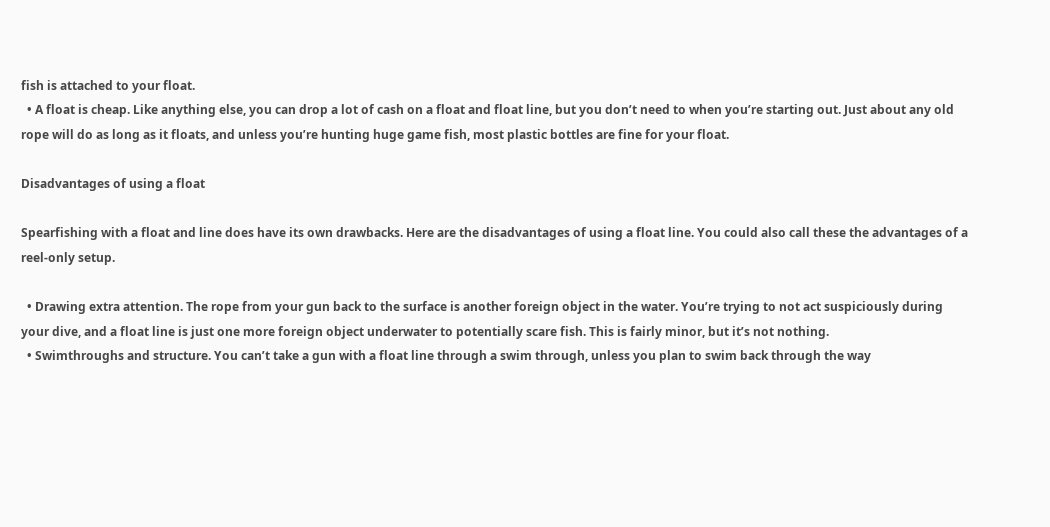fish is attached to your float.
  • A float is cheap. Like anything else, you can drop a lot of cash on a float and float line, but you don’t need to when you’re starting out. Just about any old rope will do as long as it floats, and unless you’re hunting huge game fish, most plastic bottles are fine for your float.

Disadvantages of using a float

Spearfishing with a float and line does have its own drawbacks. Here are the disadvantages of using a float line. You could also call these the advantages of a reel-only setup.

  • Drawing extra attention. The rope from your gun back to the surface is another foreign object in the water. You’re trying to not act suspiciously during your dive, and a float line is just one more foreign object underwater to potentially scare fish. This is fairly minor, but it’s not nothing.
  • Swimthroughs and structure. You can’t take a gun with a float line through a swim through, unless you plan to swim back through the way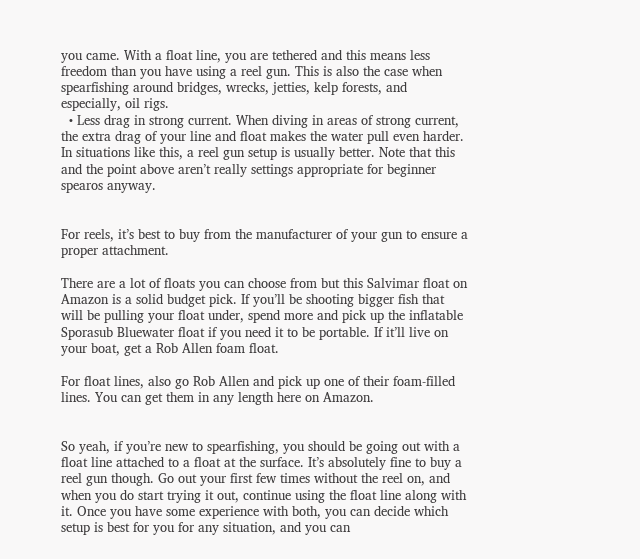you came. With a float line, you are tethered and this means less freedom than you have using a reel gun. This is also the case when spearfishing around bridges, wrecks, jetties, kelp forests, and especially, oil rigs.
  • Less drag in strong current. When diving in areas of strong current, the extra drag of your line and float makes the water pull even harder. In situations like this, a reel gun setup is usually better. Note that this and the point above aren’t really settings appropriate for beginner spearos anyway.


For reels, it’s best to buy from the manufacturer of your gun to ensure a proper attachment.

There are a lot of floats you can choose from but this Salvimar float on Amazon is a solid budget pick. If you’ll be shooting bigger fish that will be pulling your float under, spend more and pick up the inflatable Sporasub Bluewater float if you need it to be portable. If it’ll live on your boat, get a Rob Allen foam float.

For float lines, also go Rob Allen and pick up one of their foam-filled lines. You can get them in any length here on Amazon.


So yeah, if you’re new to spearfishing, you should be going out with a float line attached to a float at the surface. It’s absolutely fine to buy a reel gun though. Go out your first few times without the reel on, and when you do start trying it out, continue using the float line along with it. Once you have some experience with both, you can decide which setup is best for you for any situation, and you can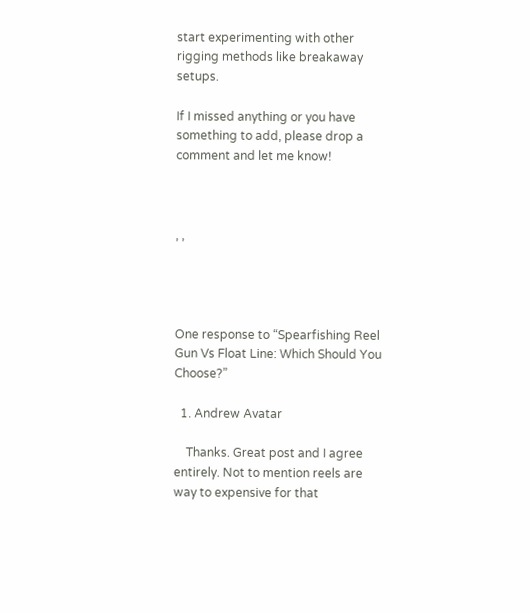start experimenting with other rigging methods like breakaway setups.

If I missed anything or you have something to add, please drop a comment and let me know!



, ,




One response to “Spearfishing Reel Gun Vs Float Line: Which Should You Choose?”

  1. Andrew Avatar

    Thanks. Great post and I agree entirely. Not to mention reels are way to expensive for that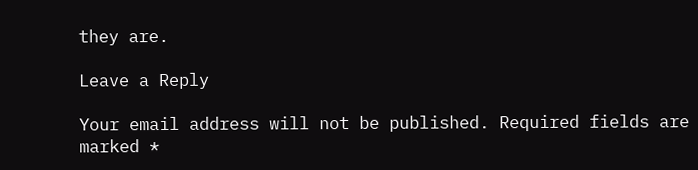they are.

Leave a Reply

Your email address will not be published. Required fields are marked *